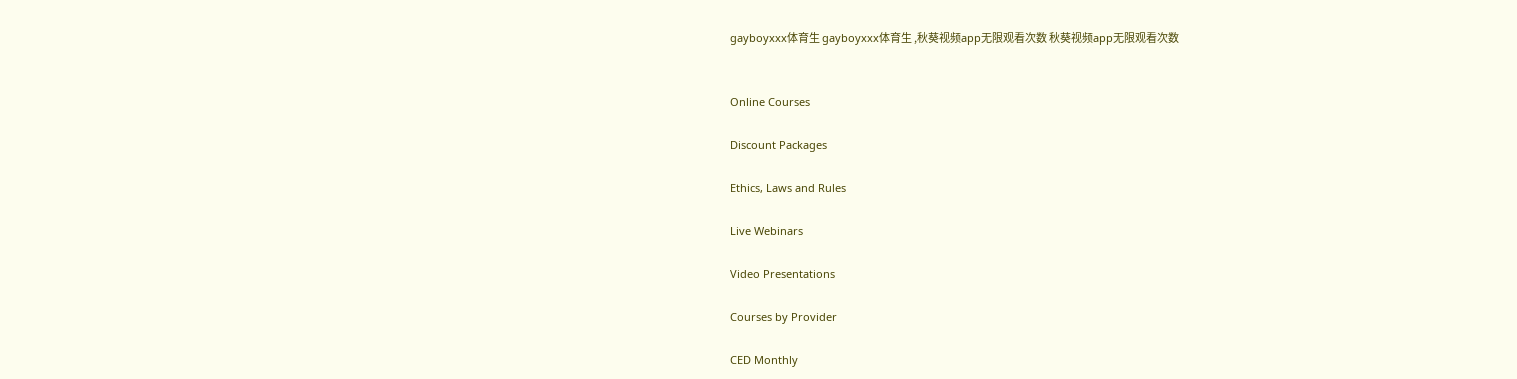gayboyxxx体育生 gayboyxxx体育生 ,秋葵视频app无限观看次数 秋葵视频app无限观看次数


Online Courses

Discount Packages

Ethics, Laws and Rules

Live Webinars

Video Presentations

Courses by Provider

CED Monthly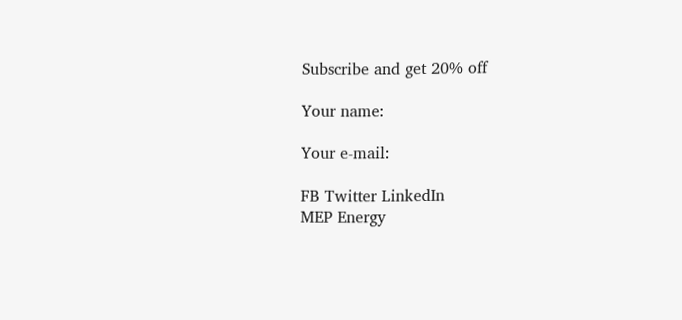Subscribe and get 20% off

Your name:

Your e-mail:

FB Twitter LinkedIn
MEP Energy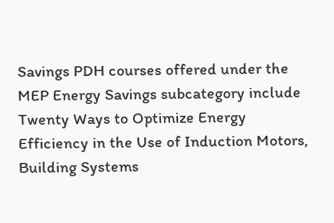Savings PDH courses offered under the MEP Energy Savings subcategory include Twenty Ways to Optimize Energy Efficiency in the Use of Induction Motors, Building Systems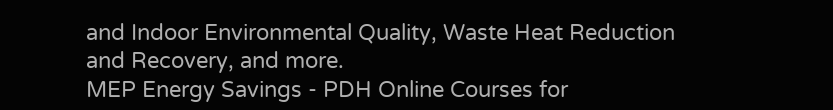and Indoor Environmental Quality, Waste Heat Reduction and Recovery, and more.
MEP Energy Savings - PDH Online Courses for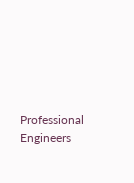Professional Engineers